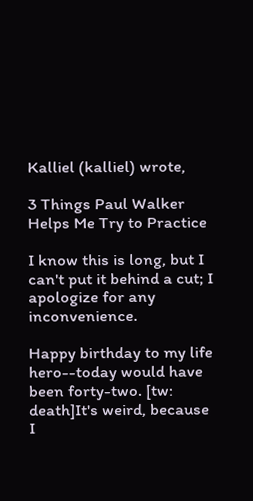Kalliel (kalliel) wrote,

3 Things Paul Walker Helps Me Try to Practice

I know this is long, but I can't put it behind a cut; I apologize for any inconvenience.

Happy birthday to my life hero--today would have been forty-two. [tw: death]It's weird, because I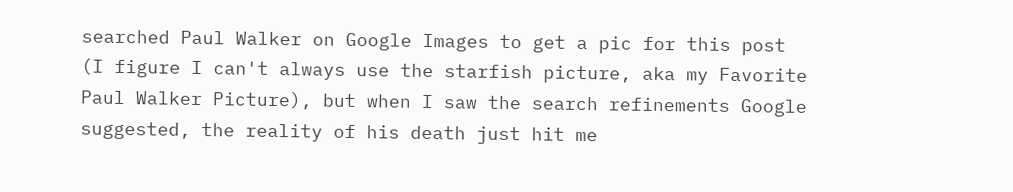searched Paul Walker on Google Images to get a pic for this post (I figure I can't always use the starfish picture, aka my Favorite Paul Walker Picture), but when I saw the search refinements Google suggested, the reality of his death just hit me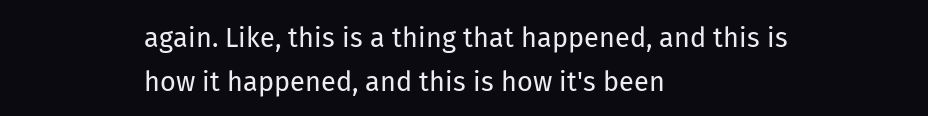again. Like, this is a thing that happened, and this is how it happened, and this is how it's been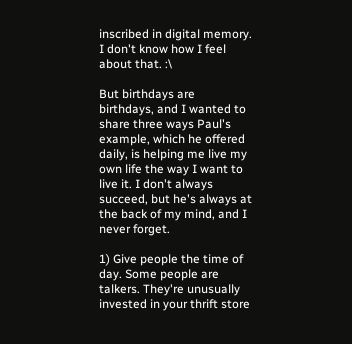inscribed in digital memory. I don't know how I feel about that. :\

But birthdays are birthdays, and I wanted to share three ways Paul's example, which he offered daily, is helping me live my own life the way I want to live it. I don't always succeed, but he's always at the back of my mind, and I never forget.

1) Give people the time of day. Some people are talkers. They're unusually invested in your thrift store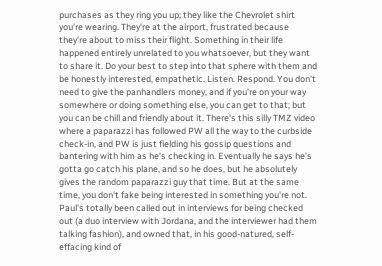purchases as they ring you up; they like the Chevrolet shirt you're wearing. They're at the airport, frustrated because they're about to miss their flight. Something in their life happened entirely unrelated to you whatsoever, but they want to share it. Do your best to step into that sphere with them and be honestly interested, empathetic. Listen. Respond. You don't need to give the panhandlers money, and if you're on your way somewhere or doing something else, you can get to that; but you can be chill and friendly about it. There's this silly TMZ video where a paparazzi has followed PW all the way to the curbside check-in, and PW is just fielding his gossip questions and bantering with him as he's checking in. Eventually he says he's gotta go catch his plane, and so he does, but he absolutely gives the random paparazzi guy that time. But at the same time, you don't fake being interested in something you're not. Paul's totally been called out in interviews for being checked out (a duo interview with Jordana, and the interviewer had them talking fashion), and owned that, in his good-natured, self-effacing kind of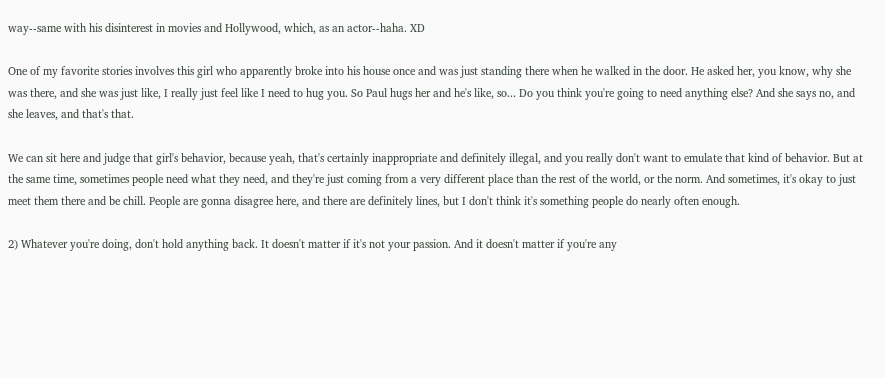way--same with his disinterest in movies and Hollywood, which, as an actor--haha. XD

One of my favorite stories involves this girl who apparently broke into his house once and was just standing there when he walked in the door. He asked her, you know, why she was there, and she was just like, I really just feel like I need to hug you. So Paul hugs her and he's like, so... Do you think you're going to need anything else? And she says no, and she leaves, and that's that.

We can sit here and judge that girl's behavior, because yeah, that's certainly inappropriate and definitely illegal, and you really don't want to emulate that kind of behavior. But at the same time, sometimes people need what they need, and they're just coming from a very different place than the rest of the world, or the norm. And sometimes, it's okay to just meet them there and be chill. People are gonna disagree here, and there are definitely lines, but I don't think it's something people do nearly often enough.

2) Whatever you're doing, don't hold anything back. It doesn't matter if it's not your passion. And it doesn't matter if you're any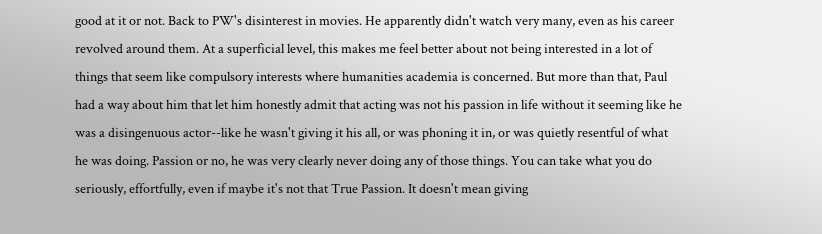good at it or not. Back to PW's disinterest in movies. He apparently didn't watch very many, even as his career revolved around them. At a superficial level, this makes me feel better about not being interested in a lot of things that seem like compulsory interests where humanities academia is concerned. But more than that, Paul had a way about him that let him honestly admit that acting was not his passion in life without it seeming like he was a disingenuous actor--like he wasn't giving it his all, or was phoning it in, or was quietly resentful of what he was doing. Passion or no, he was very clearly never doing any of those things. You can take what you do seriously, effortfully, even if maybe it's not that True Passion. It doesn't mean giving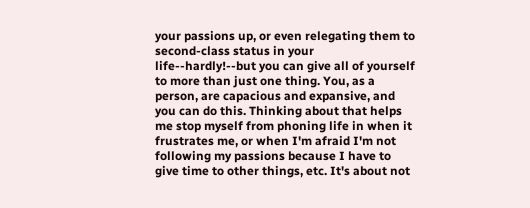your passions up, or even relegating them to second-class status in your life--hardly!--but you can give all of yourself to more than just one thing. You, as a person, are capacious and expansive, and you can do this. Thinking about that helps me stop myself from phoning life in when it frustrates me, or when I'm afraid I'm not following my passions because I have to give time to other things, etc. It's about not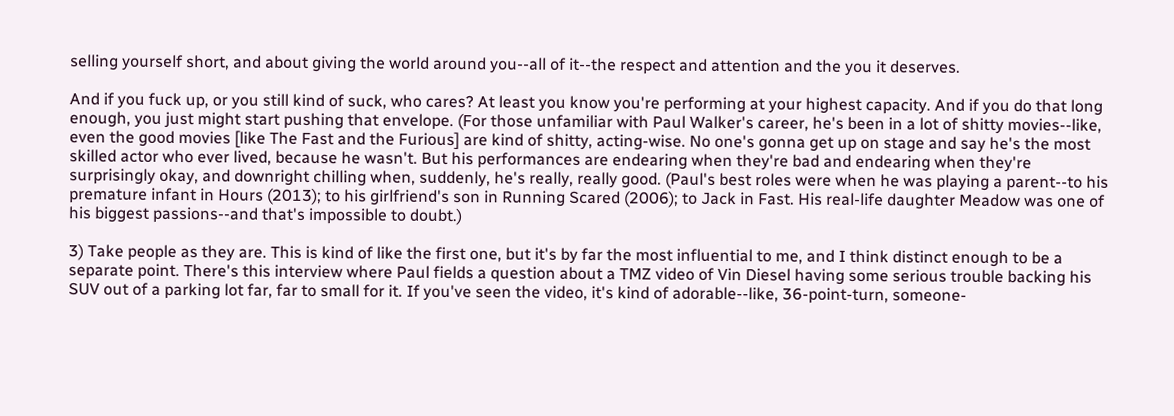selling yourself short, and about giving the world around you--all of it--the respect and attention and the you it deserves.

And if you fuck up, or you still kind of suck, who cares? At least you know you're performing at your highest capacity. And if you do that long enough, you just might start pushing that envelope. (For those unfamiliar with Paul Walker's career, he's been in a lot of shitty movies--like, even the good movies [like The Fast and the Furious] are kind of shitty, acting-wise. No one's gonna get up on stage and say he's the most skilled actor who ever lived, because he wasn't. But his performances are endearing when they're bad and endearing when they're surprisingly okay, and downright chilling when, suddenly, he's really, really good. (Paul's best roles were when he was playing a parent--to his premature infant in Hours (2013); to his girlfriend's son in Running Scared (2006); to Jack in Fast. His real-life daughter Meadow was one of his biggest passions--and that's impossible to doubt.)

3) Take people as they are. This is kind of like the first one, but it's by far the most influential to me, and I think distinct enough to be a separate point. There's this interview where Paul fields a question about a TMZ video of Vin Diesel having some serious trouble backing his SUV out of a parking lot far, far to small for it. If you've seen the video, it's kind of adorable--like, 36-point-turn, someone-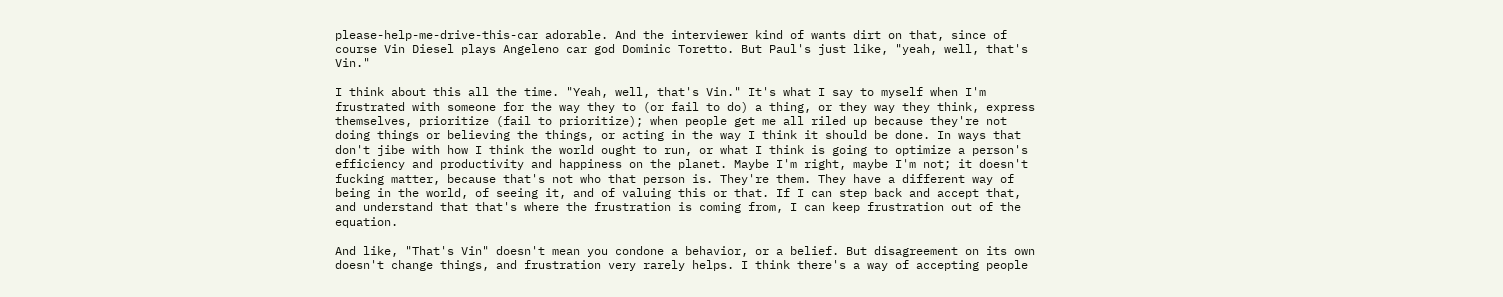please-help-me-drive-this-car adorable. And the interviewer kind of wants dirt on that, since of course Vin Diesel plays Angeleno car god Dominic Toretto. But Paul's just like, "yeah, well, that's Vin."

I think about this all the time. "Yeah, well, that's Vin." It's what I say to myself when I'm frustrated with someone for the way they to (or fail to do) a thing, or they way they think, express themselves, prioritize (fail to prioritize); when people get me all riled up because they're not doing things or believing the things, or acting in the way I think it should be done. In ways that don't jibe with how I think the world ought to run, or what I think is going to optimize a person's efficiency and productivity and happiness on the planet. Maybe I'm right, maybe I'm not; it doesn't fucking matter, because that's not who that person is. They're them. They have a different way of being in the world, of seeing it, and of valuing this or that. If I can step back and accept that, and understand that that's where the frustration is coming from, I can keep frustration out of the equation.

And like, "That's Vin" doesn't mean you condone a behavior, or a belief. But disagreement on its own doesn't change things, and frustration very rarely helps. I think there's a way of accepting people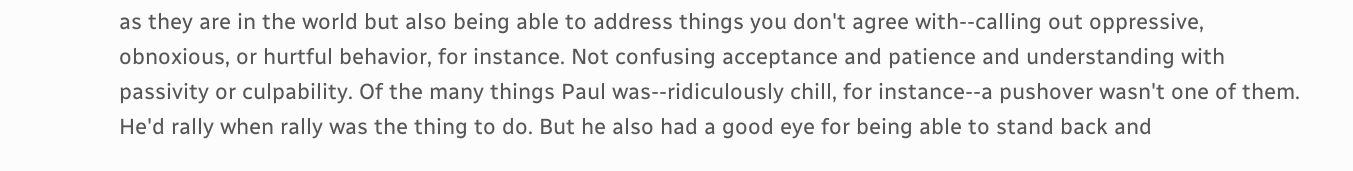as they are in the world but also being able to address things you don't agree with--calling out oppressive, obnoxious, or hurtful behavior, for instance. Not confusing acceptance and patience and understanding with passivity or culpability. Of the many things Paul was--ridiculously chill, for instance--a pushover wasn't one of them. He'd rally when rally was the thing to do. But he also had a good eye for being able to stand back and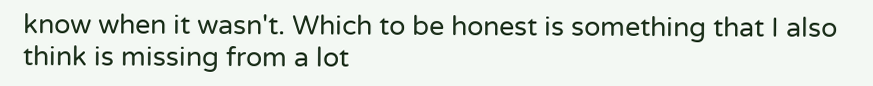know when it wasn't. Which to be honest is something that I also think is missing from a lot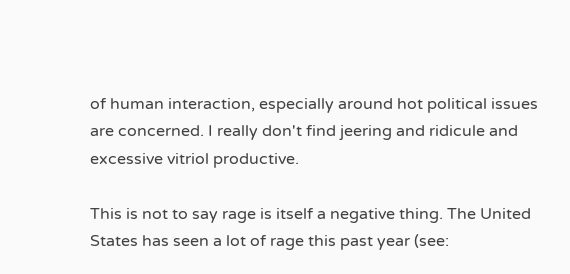of human interaction, especially around hot political issues are concerned. I really don't find jeering and ridicule and excessive vitriol productive.

This is not to say rage is itself a negative thing. The United States has seen a lot of rage this past year (see: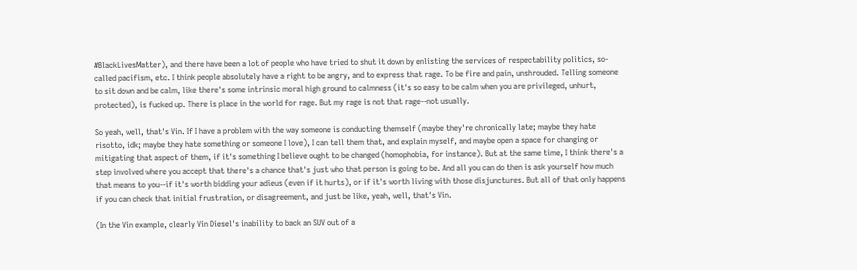#BlackLivesMatter), and there have been a lot of people who have tried to shut it down by enlisting the services of respectability politics, so-called pacifism, etc. I think people absolutely have a right to be angry, and to express that rage. To be fire and pain, unshrouded. Telling someone to sit down and be calm, like there's some intrinsic moral high ground to calmness (it's so easy to be calm when you are privileged, unhurt, protected), is fucked up. There is place in the world for rage. But my rage is not that rage--not usually.

So yeah, well, that's Vin. If I have a problem with the way someone is conducting themself (maybe they're chronically late; maybe they hate risotto, idk; maybe they hate something or someone I love), I can tell them that, and explain myself, and maybe open a space for changing or mitigating that aspect of them, if it's something I believe ought to be changed (homophobia, for instance). But at the same time, I think there's a step involved where you accept that there's a chance that's just who that person is going to be. And all you can do then is ask yourself how much that means to you--if it's worth bidding your adieus (even if it hurts), or if it's worth living with those disjunctures. But all of that only happens if you can check that initial frustration, or disagreement, and just be like, yeah, well, that's Vin.

(In the Vin example, clearly Vin Diesel's inability to back an SUV out of a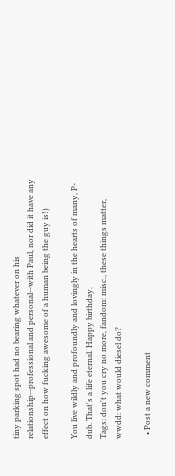tiny parking spot had no bearing whatever on his relationship--professional and personal--with Paul, nor did it have any effect on how fucking awesome of a human being the guy is!)

You live wildly and profoundly and lovingly in the hearts of many, P-dub. That's a life eternal. Happy birthday.
Tags: don't you cry no more, fandom: misc., these things matter, wwdd: what would diesel do?

  • Post a new comment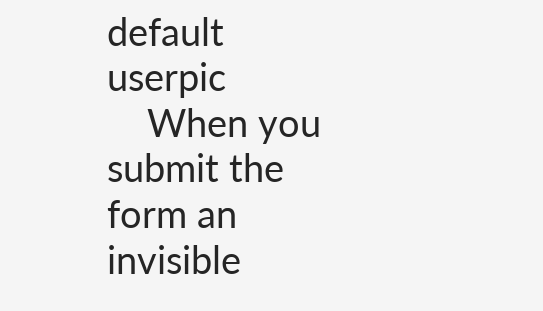default userpic
    When you submit the form an invisible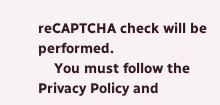reCAPTCHA check will be performed.
    You must follow the Privacy Policy and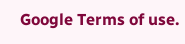Google Terms of use.